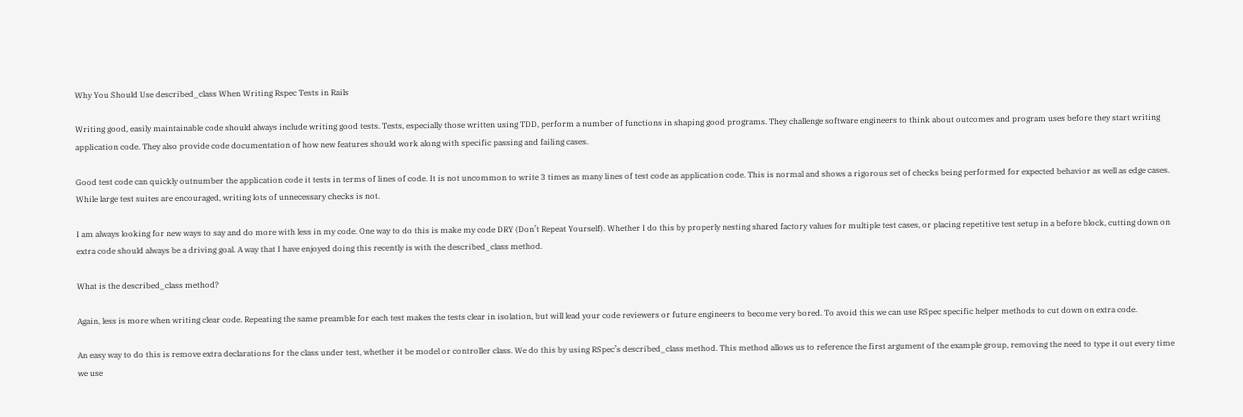Why You Should Use described_class When Writing Rspec Tests in Rails

Writing good, easily maintainable code should always include writing good tests. Tests, especially those written using TDD, perform a number of functions in shaping good programs. They challenge software engineers to think about outcomes and program uses before they start writing application code. They also provide code documentation of how new features should work along with specific passing and failing cases.

Good test code can quickly outnumber the application code it tests in terms of lines of code. It is not uncommon to write 3 times as many lines of test code as application code. This is normal and shows a rigorous set of checks being performed for expected behavior as well as edge cases. While large test suites are encouraged, writing lots of unnecessary checks is not.

I am always looking for new ways to say and do more with less in my code. One way to do this is make my code DRY (Don’t Repeat Yourself). Whether I do this by properly nesting shared factory values for multiple test cases, or placing repetitive test setup in a before block, cutting down on extra code should always be a driving goal. A way that I have enjoyed doing this recently is with the described_class method.

What is the described_class method?

Again, less is more when writing clear code. Repeating the same preamble for each test makes the tests clear in isolation, but will lead your code reviewers or future engineers to become very bored. To avoid this we can use RSpec specific helper methods to cut down on extra code.

An easy way to do this is remove extra declarations for the class under test, whether it be model or controller class. We do this by using RSpec’s described_class method. This method allows us to reference the first argument of the example group, removing the need to type it out every time we use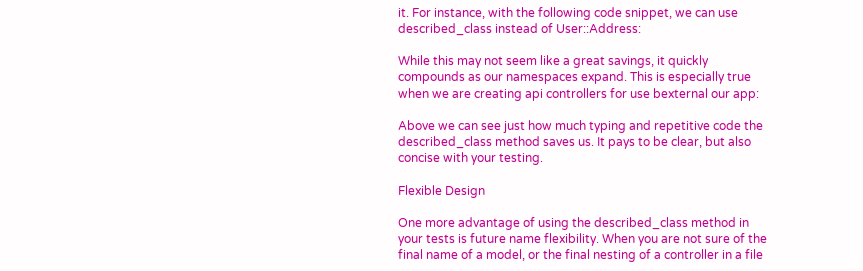it. For instance, with the following code snippet, we can use described_class instead of User::Address:

While this may not seem like a great savings, it quickly compounds as our namespaces expand. This is especially true when we are creating api controllers for use bexternal our app:

Above we can see just how much typing and repetitive code the described_class method saves us. It pays to be clear, but also concise with your testing.

Flexible Design

One more advantage of using the described_class method in your tests is future name flexibility. When you are not sure of the final name of a model, or the final nesting of a controller in a file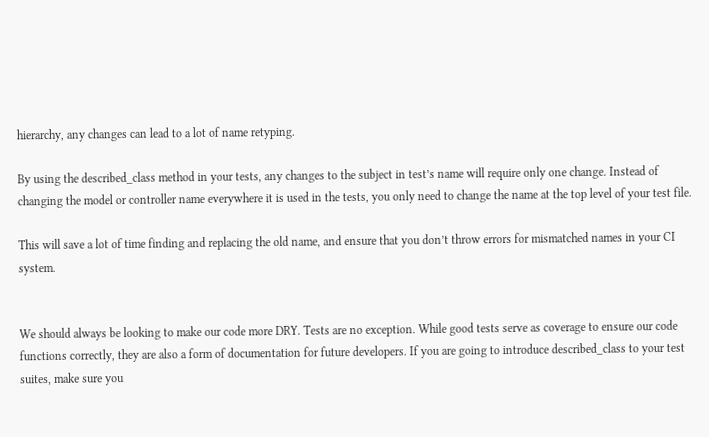hierarchy, any changes can lead to a lot of name retyping.

By using the described_class method in your tests, any changes to the subject in test’s name will require only one change. Instead of changing the model or controller name everywhere it is used in the tests, you only need to change the name at the top level of your test file.

This will save a lot of time finding and replacing the old name, and ensure that you don’t throw errors for mismatched names in your CI system.


We should always be looking to make our code more DRY. Tests are no exception. While good tests serve as coverage to ensure our code functions correctly, they are also a form of documentation for future developers. If you are going to introduce described_class to your test suites, make sure you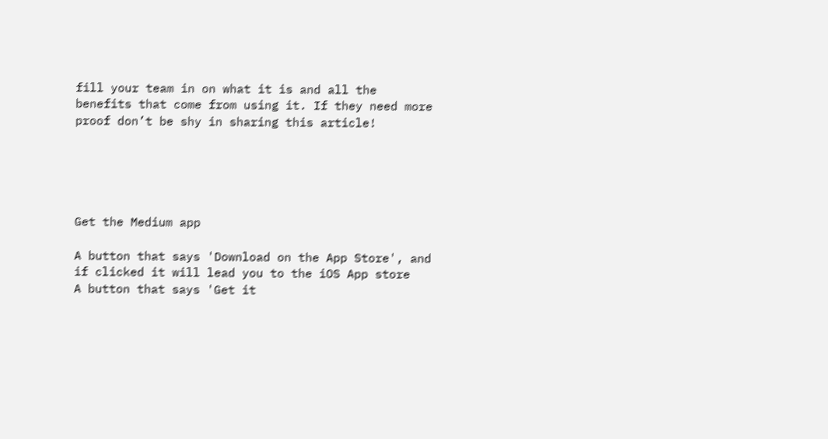fill your team in on what it is and all the benefits that come from using it. If they need more proof don’t be shy in sharing this article!





Get the Medium app

A button that says 'Download on the App Store', and if clicked it will lead you to the iOS App store
A button that says 'Get it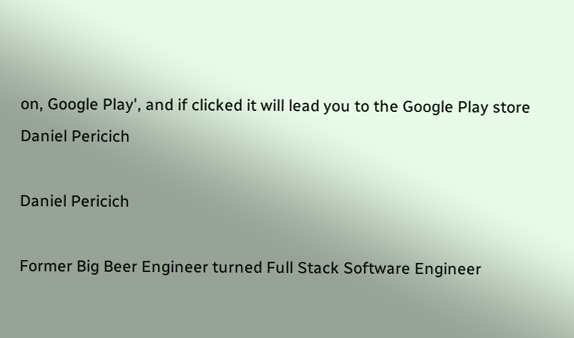on, Google Play', and if clicked it will lead you to the Google Play store
Daniel Pericich

Daniel Pericich

Former Big Beer Engineer turned Full Stack Software Engineer